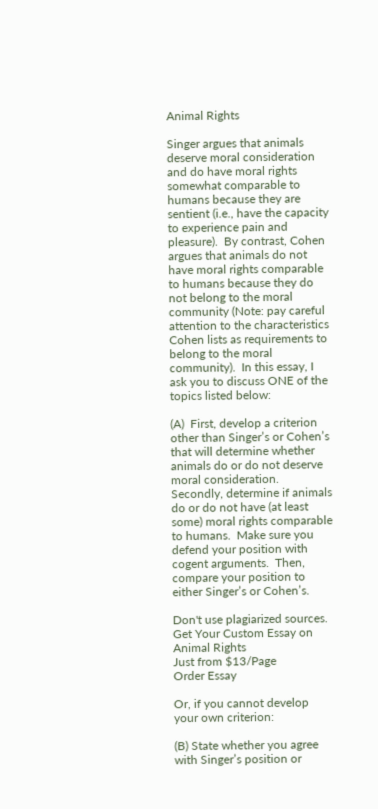Animal Rights

Singer argues that animals deserve moral consideration and do have moral rights somewhat comparable to humans because they are sentient (i.e., have the capacity to experience pain and pleasure).  By contrast, Cohen argues that animals do not have moral rights comparable to humans because they do not belong to the moral community (Note: pay careful attention to the characteristics Cohen lists as requirements to belong to the moral community).  In this essay, I ask you to discuss ONE of the topics listed below:

(A)  First, develop a criterion other than Singer’s or Cohen’s that will determine whether animals do or do not deserve moral consideration.  Secondly, determine if animals do or do not have (at least some) moral rights comparable to humans.  Make sure you defend your position with cogent arguments.  Then, compare your position to either Singer’s or Cohen’s.

Don't use plagiarized sources. Get Your Custom Essay on
Animal Rights
Just from $13/Page
Order Essay

Or, if you cannot develop your own criterion:

(B) State whether you agree with Singer’s position or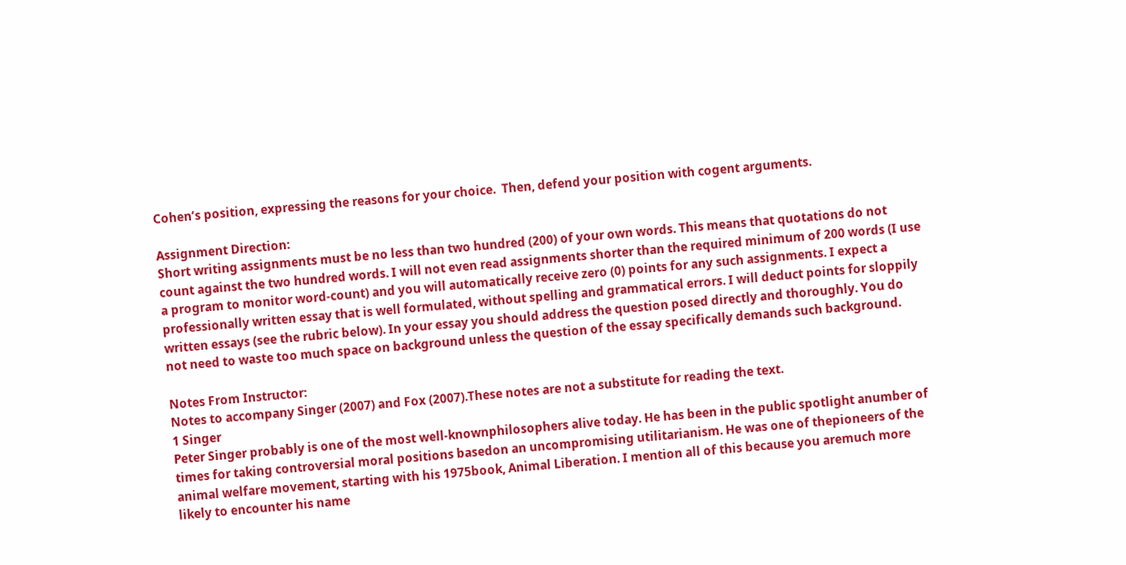Cohen’s position, expressing the reasons for your choice.  Then, defend your position with cogent arguments.

Assignment Direction:
Short writing assignments must be no less than two hundred (200) of your own words. This means that quotations do not count against the two hundred words. I will not even read assignments shorter than the required minimum of 200 words (I use a program to monitor word-count) and you will automatically receive zero (0) points for any such assignments. I expect a professionally written essay that is well formulated, without spelling and grammatical errors. I will deduct points for sloppily written essays (see the rubric below). In your essay you should address the question posed directly and thoroughly. You do not need to waste too much space on background unless the question of the essay specifically demands such background.

Notes From Instructor:
Notes to accompany Singer (2007) and Fox (2007).These notes are not a substitute for reading the text.
1 Singer
Peter Singer probably is one of the most well-knownphilosophers alive today. He has been in the public spotlight anumber of times for taking controversial moral positions basedon an uncompromising utilitarianism. He was one of thepioneers of the animal welfare movement, starting with his 1975book, Animal Liberation. I mention all of this because you aremuch more likely to encounter his name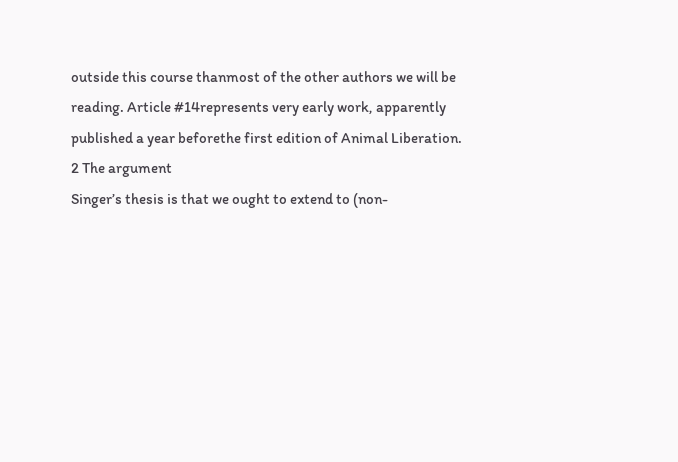outside this course thanmost of the other authors we will be reading. Article #14represents very early work, apparently published a year beforethe first edition of Animal Liberation.
2 The argument
Singer’s thesis is that we ought to extend to (non-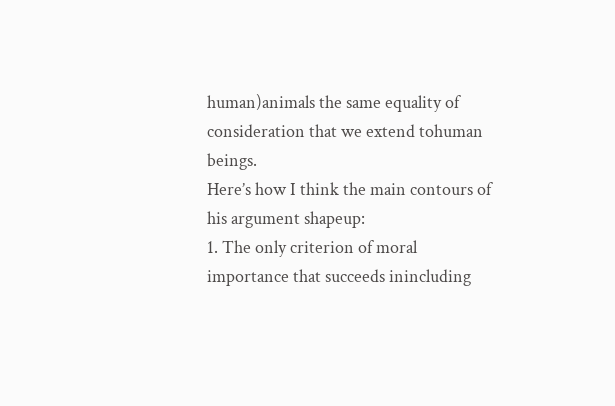human)animals the same equality of consideration that we extend tohuman beings.
Here’s how I think the main contours of his argument shapeup:
1. The only criterion of moral importance that succeeds inincluding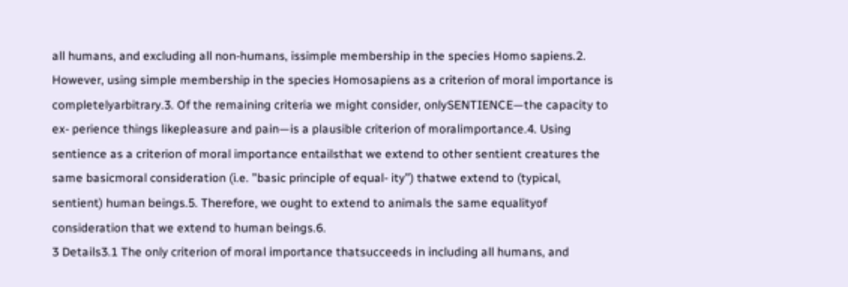all humans, and excluding all non-humans, issimple membership in the species Homo sapiens.2. However, using simple membership in the species Homosapiens as a criterion of moral importance is completelyarbitrary.3. Of the remaining criteria we might consider, onlySENTIENCE—the capacity to ex- perience things likepleasure and pain—is a plausible criterion of moralimportance.4. Using sentience as a criterion of moral importance entailsthat we extend to other sentient creatures the same basicmoral consideration (i.e. ”basic principle of equal- ity”) thatwe extend to (typical, sentient) human beings.5. Therefore, we ought to extend to animals the same equalityof consideration that we extend to human beings.6.
3 Details3.1 The only criterion of moral importance thatsucceeds in including all humans, and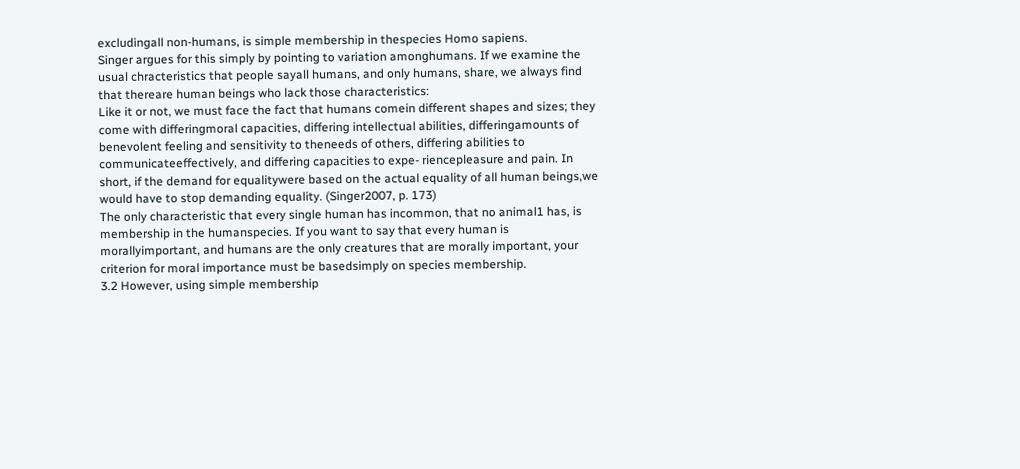excludingall non-humans, is simple membership in thespecies Homo sapiens.
Singer argues for this simply by pointing to variation amonghumans. If we examine the usual chracteristics that people sayall humans, and only humans, share, we always find that thereare human beings who lack those characteristics:
Like it or not, we must face the fact that humans comein different shapes and sizes; they come with differingmoral capacities, differing intellectual abilities, differingamounts of benevolent feeling and sensitivity to theneeds of others, differing abilities to communicateeffectively, and differing capacities to expe- riencepleasure and pain. In short, if the demand for equalitywere based on the actual equality of all human beings,we would have to stop demanding equality. (Singer2007, p. 173)
The only characteristic that every single human has incommon, that no animal1 has, is membership in the humanspecies. If you want to say that every human is morallyimportant, and humans are the only creatures that are morally important, your criterion for moral importance must be basedsimply on species membership.
3.2 However, using simple membership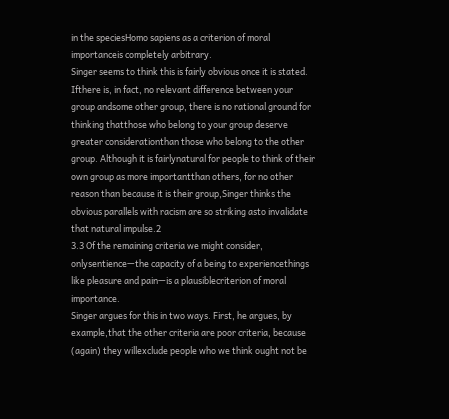in the speciesHomo sapiens as a criterion of moral importanceis completely arbitrary.
Singer seems to think this is fairly obvious once it is stated. Ifthere is, in fact, no relevant difference between your group andsome other group, there is no rational ground for thinking thatthose who belong to your group deserve greater considerationthan those who belong to the other group. Although it is fairlynatural for people to think of their own group as more importantthan others, for no other reason than because it is their group,Singer thinks the obvious parallels with racism are so striking asto invalidate that natural impulse.2
3.3 Of the remaining criteria we might consider, onlysentience—the capacity of a being to experiencethings like pleasure and pain—is a plausiblecriterion of moral importance.
Singer argues for this in two ways. First, he argues, by example,that the other criteria are poor criteria, because (again) they willexclude people who we think ought not be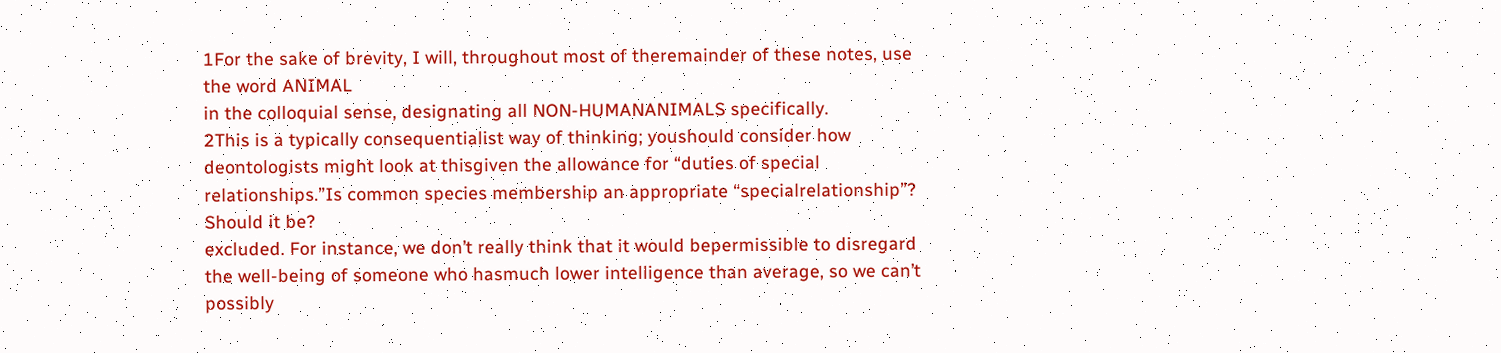1For the sake of brevity, I will, throughout most of theremainder of these notes, use the word ANIMAL
in the colloquial sense, designating all NON-HUMANANIMALS specifically.
2This is a typically consequentialist way of thinking; youshould consider how deontologists might look at thisgiven the allowance for “duties of special relationships.”Is common species membership an appropriate “specialrelationship”? Should it be?
excluded. For instance, we don’t really think that it would bepermissible to disregard the well-being of someone who hasmuch lower intelligence than average, so we can’t possibly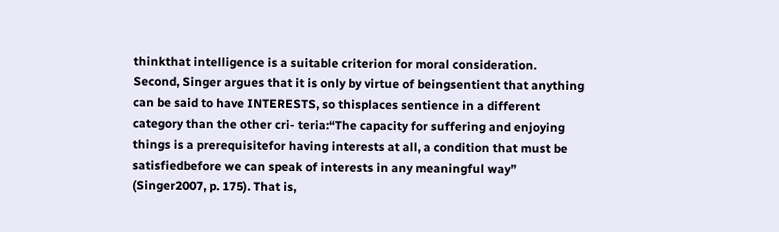thinkthat intelligence is a suitable criterion for moral consideration.
Second, Singer argues that it is only by virtue of beingsentient that anything can be said to have INTERESTS, so thisplaces sentience in a different category than the other cri- teria:“The capacity for suffering and enjoying things is a prerequisitefor having interests at all, a condition that must be satisfiedbefore we can speak of interests in any meaningful way” (Singer2007, p. 175). That is,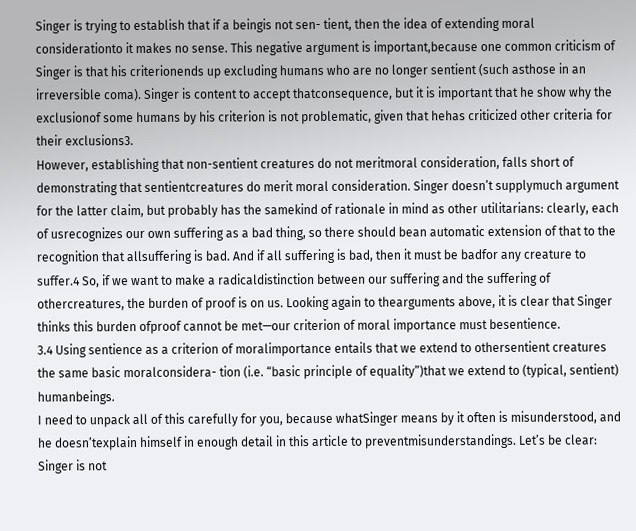Singer is trying to establish that if a beingis not sen- tient, then the idea of extending moral considerationto it makes no sense. This negative argument is important,because one common criticism of Singer is that his criterionends up excluding humans who are no longer sentient (such asthose in an irreversible coma). Singer is content to accept thatconsequence, but it is important that he show why the exclusionof some humans by his criterion is not problematic, given that hehas criticized other criteria for their exclusions3.
However, establishing that non-sentient creatures do not meritmoral consideration, falls short of demonstrating that sentientcreatures do merit moral consideration. Singer doesn’t supplymuch argument for the latter claim, but probably has the samekind of rationale in mind as other utilitarians: clearly, each of usrecognizes our own suffering as a bad thing, so there should bean automatic extension of that to the recognition that allsuffering is bad. And if all suffering is bad, then it must be badfor any creature to suffer.4 So, if we want to make a radicaldistinction between our suffering and the suffering of othercreatures, the burden of proof is on us. Looking again to thearguments above, it is clear that Singer thinks this burden ofproof cannot be met—our criterion of moral importance must besentience.
3.4 Using sentience as a criterion of moralimportance entails that we extend to othersentient creatures the same basic moralconsidera- tion (i.e. “basic principle of equality”)that we extend to (typical, sentient) humanbeings.
I need to unpack all of this carefully for you, because whatSinger means by it often is misunderstood, and he doesn’texplain himself in enough detail in this article to preventmisunderstandings. Let’s be clear: Singer is not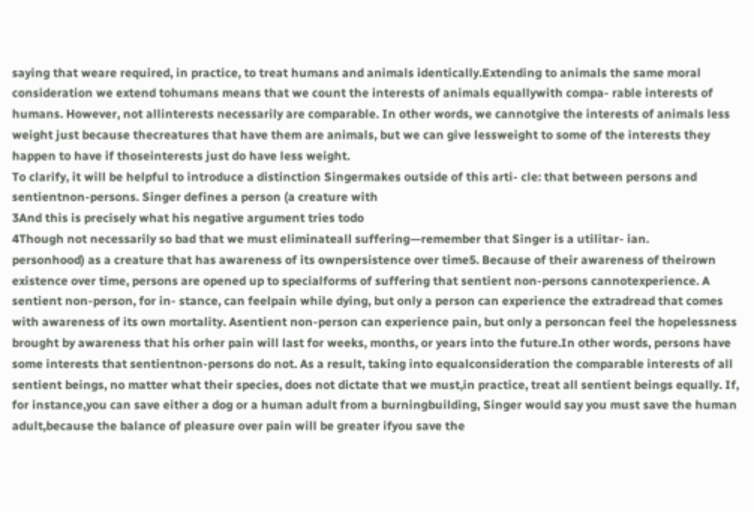saying that weare required, in practice, to treat humans and animals identically.Extending to animals the same moral consideration we extend tohumans means that we count the interests of animals equallywith compa- rable interests of humans. However, not allinterests necessarily are comparable. In other words, we cannotgive the interests of animals less weight just because thecreatures that have them are animals, but we can give lessweight to some of the interests they happen to have if thoseinterests just do have less weight.
To clarify, it will be helpful to introduce a distinction Singermakes outside of this arti- cle: that between persons and sentientnon-persons. Singer defines a person (a creature with
3And this is precisely what his negative argument tries todo
4Though not necessarily so bad that we must eliminateall suffering—remember that Singer is a utilitar- ian.
personhood) as a creature that has awareness of its ownpersistence over time5. Because of their awareness of theirown existence over time, persons are opened up to specialforms of suffering that sentient non-persons cannotexperience. A sentient non-person, for in- stance, can feelpain while dying, but only a person can experience the extradread that comes with awareness of its own mortality. Asentient non-person can experience pain, but only a personcan feel the hopelessness brought by awareness that his orher pain will last for weeks, months, or years into the future.In other words, persons have some interests that sentientnon-persons do not. As a result, taking into equalconsideration the comparable interests of all sentient beings, no matter what their species, does not dictate that we must,in practice, treat all sentient beings equally. If, for instance,you can save either a dog or a human adult from a burningbuilding, Singer would say you must save the human adult,because the balance of pleasure over pain will be greater ifyou save the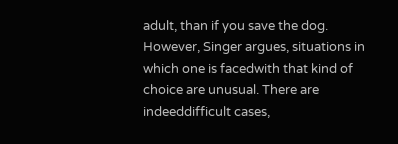adult, than if you save the dog.
However, Singer argues, situations in which one is facedwith that kind of choice are unusual. There are indeeddifficult cases,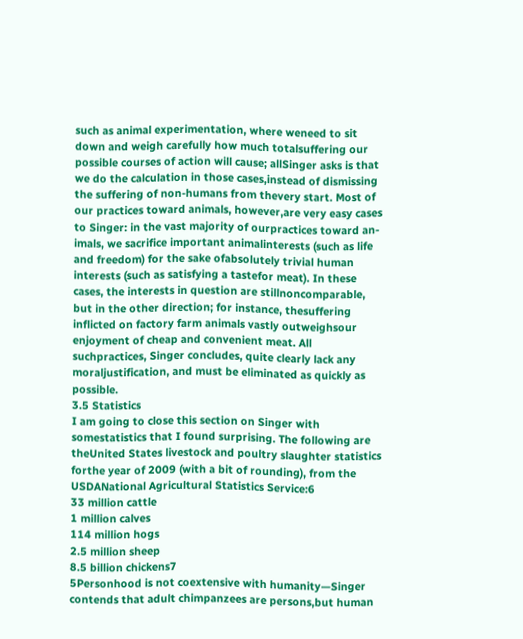such as animal experimentation, where weneed to sit down and weigh carefully how much totalsuffering our possible courses of action will cause; allSinger asks is that we do the calculation in those cases,instead of dismissing the suffering of non-humans from thevery start. Most of our practices toward animals, however,are very easy cases to Singer: in the vast majority of ourpractices toward an- imals, we sacrifice important animalinterests (such as life and freedom) for the sake ofabsolutely trivial human interests (such as satisfying a tastefor meat). In these cases, the interests in question are stillnoncomparable, but in the other direction; for instance, thesuffering inflicted on factory farm animals vastly outweighsour enjoyment of cheap and convenient meat. All suchpractices, Singer concludes, quite clearly lack any moraljustification, and must be eliminated as quickly as possible.
3.5 Statistics
I am going to close this section on Singer with somestatistics that I found surprising. The following are theUnited States livestock and poultry slaughter statistics forthe year of 2009 (with a bit of rounding), from the USDANational Agricultural Statistics Service:6
33 million cattle
1 million calves
114 million hogs
2.5 million sheep
8.5 billion chickens7
5Personhood is not coextensive with humanity—Singer contends that adult chimpanzees are persons,but human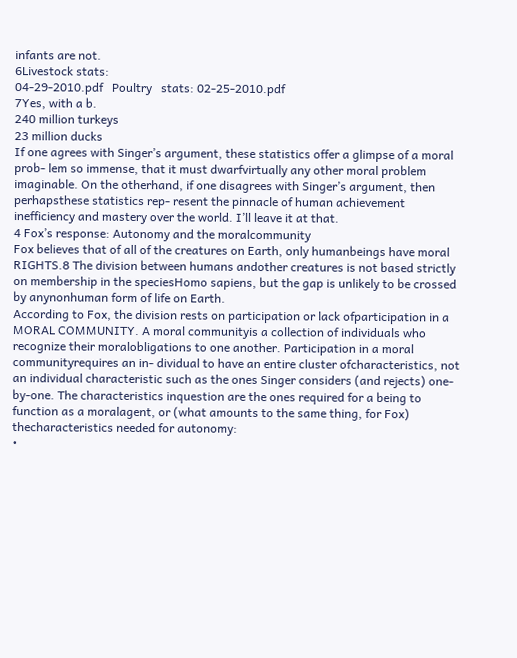infants are not.
6Livestock stats:
04-29-2010.pdf   Poultry   stats: 02-25-2010.pdf
7Yes, with a b.
240 million turkeys
23 million ducks
If one agrees with Singer’s argument, these statistics offer a glimpse of a moral prob- lem so immense, that it must dwarfvirtually any other moral problem imaginable. On the otherhand, if one disagrees with Singer’s argument, then perhapsthese statistics rep- resent the pinnacle of human achievement inefficiency and mastery over the world. I’ll leave it at that.
4 Fox’s response: Autonomy and the moralcommunity
Fox believes that of all of the creatures on Earth, only humanbeings have moral RIGHTS.8 The division between humans andother creatures is not based strictly on membership in the speciesHomo sapiens, but the gap is unlikely to be crossed by anynonhuman form of life on Earth.
According to Fox, the division rests on participation or lack ofparticipation in a MORAL COMMUNITY. A moral communityis a collection of individuals who recognize their moralobligations to one another. Participation in a moral communityrequires an in- dividual to have an entire cluster ofcharacteristics, not an individual characteristic such as the ones Singer considers (and rejects) one-by-one. The characteristics inquestion are the ones required for a being to function as a moralagent, or (what amounts to the same thing, for Fox) thecharacteristics needed for autonomy:
•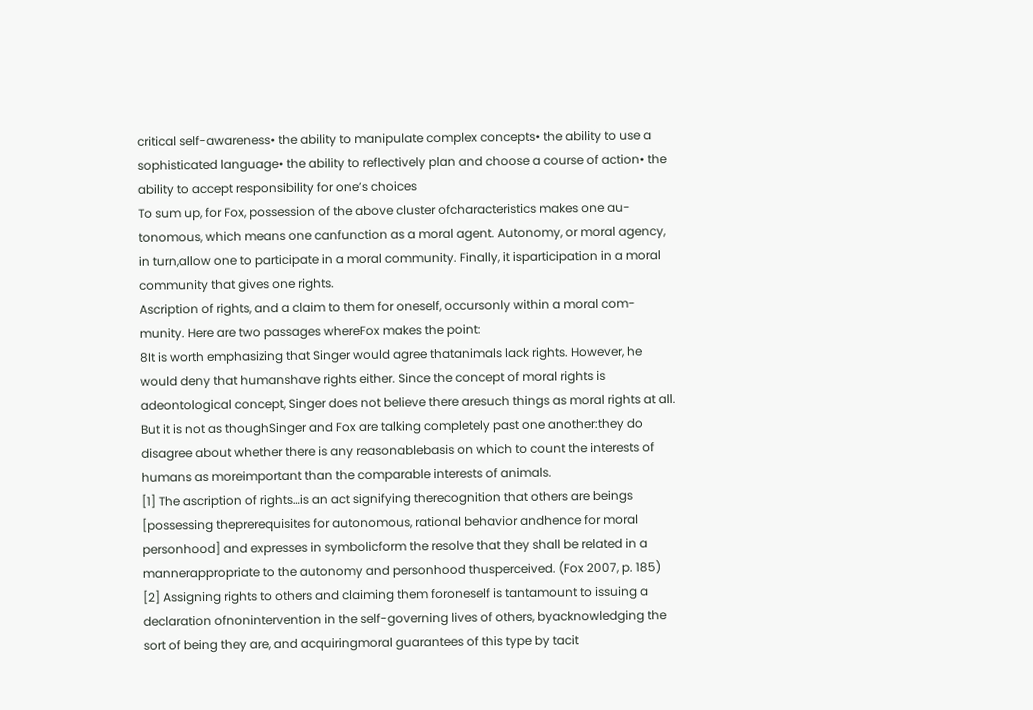critical self-awareness• the ability to manipulate complex concepts• the ability to use a sophisticated language• the ability to reflectively plan and choose a course of action• the ability to accept responsibility for one’s choices
To sum up, for Fox, possession of the above cluster ofcharacteristics makes one au- tonomous, which means one canfunction as a moral agent. Autonomy, or moral agency, in turn,allow one to participate in a moral community. Finally, it isparticipation in a moral community that gives one rights.
Ascription of rights, and a claim to them for oneself, occursonly within a moral com- munity. Here are two passages whereFox makes the point:
8It is worth emphasizing that Singer would agree thatanimals lack rights. However, he would deny that humanshave rights either. Since the concept of moral rights is adeontological concept, Singer does not believe there aresuch things as moral rights at all. But it is not as thoughSinger and Fox are talking completely past one another:they do disagree about whether there is any reasonablebasis on which to count the interests of humans as moreimportant than the comparable interests of animals.
[1] The ascription of rights…is an act signifying therecognition that others are beings [possessing theprerequisites for autonomous, rational behavior andhence for moral personhood] and expresses in symbolicform the resolve that they shall be related in a mannerappropriate to the autonomy and personhood thusperceived. (Fox 2007, p. 185)
[2] Assigning rights to others and claiming them foroneself is tantamount to issuing a declaration ofnonintervention in the self-governing lives of others, byacknowledging the sort of being they are, and acquiringmoral guarantees of this type by tacit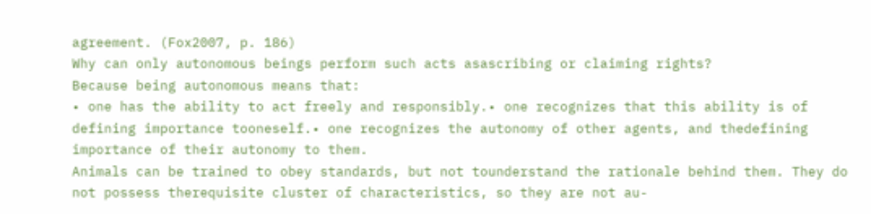agreement. (Fox2007, p. 186)
Why can only autonomous beings perform such acts asascribing or claiming rights?
Because being autonomous means that:
• one has the ability to act freely and responsibly.• one recognizes that this ability is of defining importance tooneself.• one recognizes the autonomy of other agents, and thedefining importance of their autonomy to them.
Animals can be trained to obey standards, but not tounderstand the rationale behind them. They do not possess therequisite cluster of characteristics, so they are not au-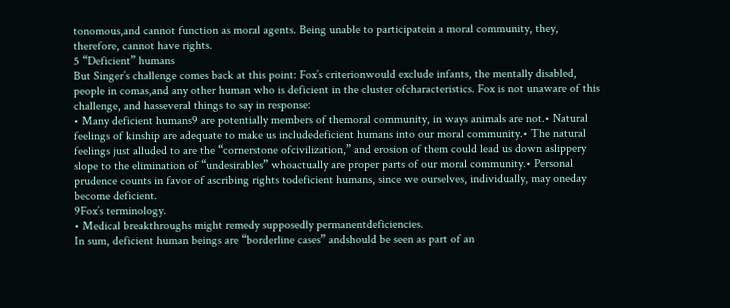tonomous,and cannot function as moral agents. Being unable to participatein a moral community, they, therefore, cannot have rights.
5 “Deficient” humans
But Singer’s challenge comes back at this point: Fox’s criterionwould exclude infants, the mentally disabled, people in comas,and any other human who is deficient in the cluster ofcharacteristics. Fox is not unaware of this challenge, and hasseveral things to say in response:
• Many deficient humans9 are potentially members of themoral community, in ways animals are not.• Natural feelings of kinship are adequate to make us includedeficient humans into our moral community.• The natural feelings just alluded to are the “cornerstone ofcivilization,” and erosion of them could lead us down aslippery slope to the elimination of “undesirables” whoactually are proper parts of our moral community.• Personal prudence counts in favor of ascribing rights todeficient humans, since we ourselves, individually, may oneday become deficient.
9Fox’s terminology.
• Medical breakthroughs might remedy supposedly permanentdeficiencies.
In sum, deficient human beings are “borderline cases” andshould be seen as part of an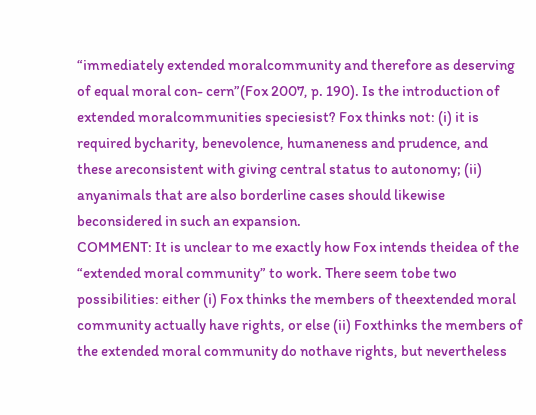“immediately extended moralcommunity and therefore as deserving of equal moral con- cern”(Fox 2007, p. 190). Is the introduction of extended moralcommunities speciesist? Fox thinks not: (i) it is required bycharity, benevolence, humaneness and prudence, and these areconsistent with giving central status to autonomy; (ii) anyanimals that are also borderline cases should likewise beconsidered in such an expansion.
COMMENT: It is unclear to me exactly how Fox intends theidea of the “extended moral community” to work. There seem tobe two possibilities: either (i) Fox thinks the members of theextended moral community actually have rights, or else (ii) Foxthinks the members of the extended moral community do nothave rights, but nevertheless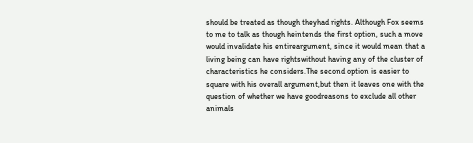should be treated as though theyhad rights. Although Fox seems to me to talk as though heintends the first option, such a move would invalidate his entireargument, since it would mean that a living being can have rightswithout having any of the cluster of characteristics he considers.The second option is easier to square with his overall argument,but then it leaves one with the question of whether we have goodreasons to exclude all other animals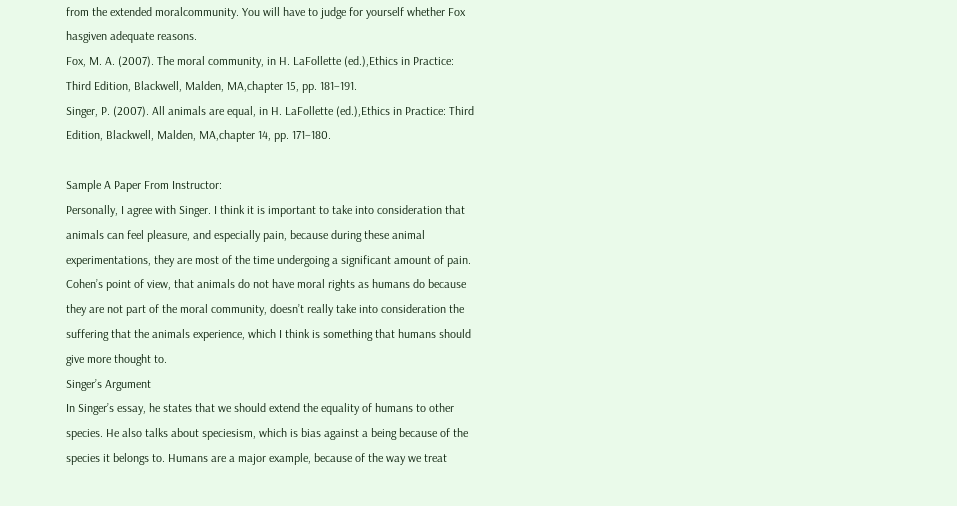from the extended moralcommunity. You will have to judge for yourself whether Fox hasgiven adequate reasons.
Fox, M. A. (2007). The moral community, in H. LaFollette (ed.),Ethics in Practice: Third Edition, Blackwell, Malden, MA,chapter 15, pp. 181–191.
Singer, P. (2007). All animals are equal, in H. LaFollette (ed.),Ethics in Practice: Third Edition, Blackwell, Malden, MA,chapter 14, pp. 171–180.

Sample A Paper From Instructor:
Personally, I agree with Singer. I think it is important to take into consideration that animals can feel pleasure, and especially pain, because during these animal experimentations, they are most of the time undergoing a significant amount of pain. Cohen’s point of view, that animals do not have moral rights as humans do because they are not part of the moral community, doesn’t really take into consideration the suffering that the animals experience, which I think is something that humans should give more thought to.
Singer’s Argument
In Singer’s essay, he states that we should extend the equality of humans to other species. He also talks about speciesism, which is bias against a being because of the species it belongs to. Humans are a major example, because of the way we treat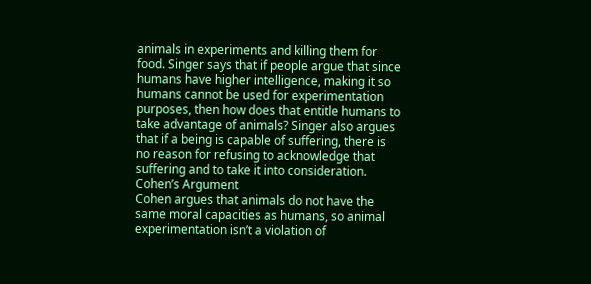animals in experiments and killing them for food. Singer says that if people argue that since humans have higher intelligence, making it so humans cannot be used for experimentation purposes, then how does that entitle humans to take advantage of animals? Singer also argues that if a being is capable of suffering, there is no reason for refusing to acknowledge that suffering and to take it into consideration.
Cohen’s Argument
Cohen argues that animals do not have the same moral capacities as humans, so animal experimentation isn’t a violation of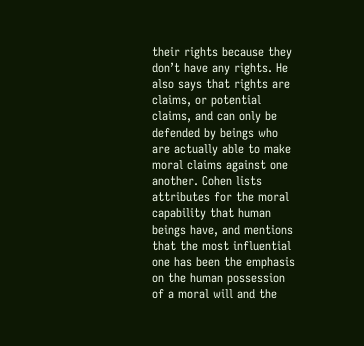their rights because they don’t have any rights. He also says that rights are claims, or potential claims, and can only be defended by beings who are actually able to make moral claims against one another. Cohen lists attributes for the moral capability that human beings have, and mentions that the most influential one has been the emphasis on the human possession of a moral will and the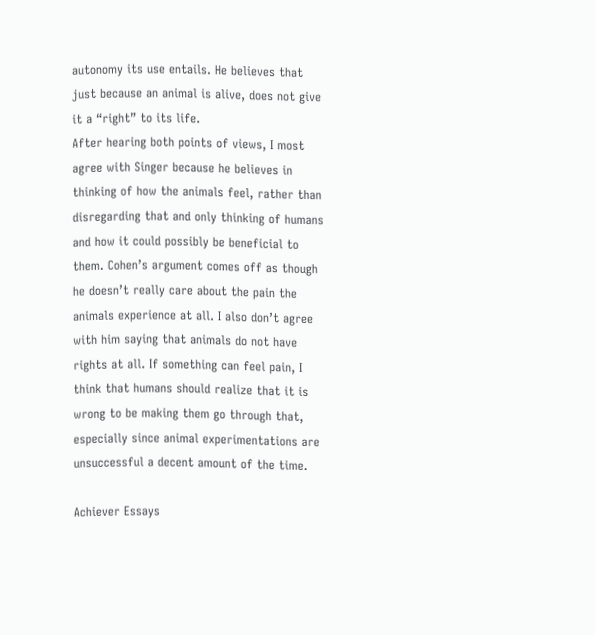autonomy its use entails. He believes that just because an animal is alive, does not give it a “right” to its life.
After hearing both points of views, I most agree with Singer because he believes in thinking of how the animals feel, rather than disregarding that and only thinking of humans and how it could possibly be beneficial to them. Cohen’s argument comes off as though he doesn’t really care about the pain the animals experience at all. I also don’t agree with him saying that animals do not have rights at all. If something can feel pain, I think that humans should realize that it is wrong to be making them go through that, especially since animal experimentations are unsuccessful a decent amount of the time.

Achiever Essays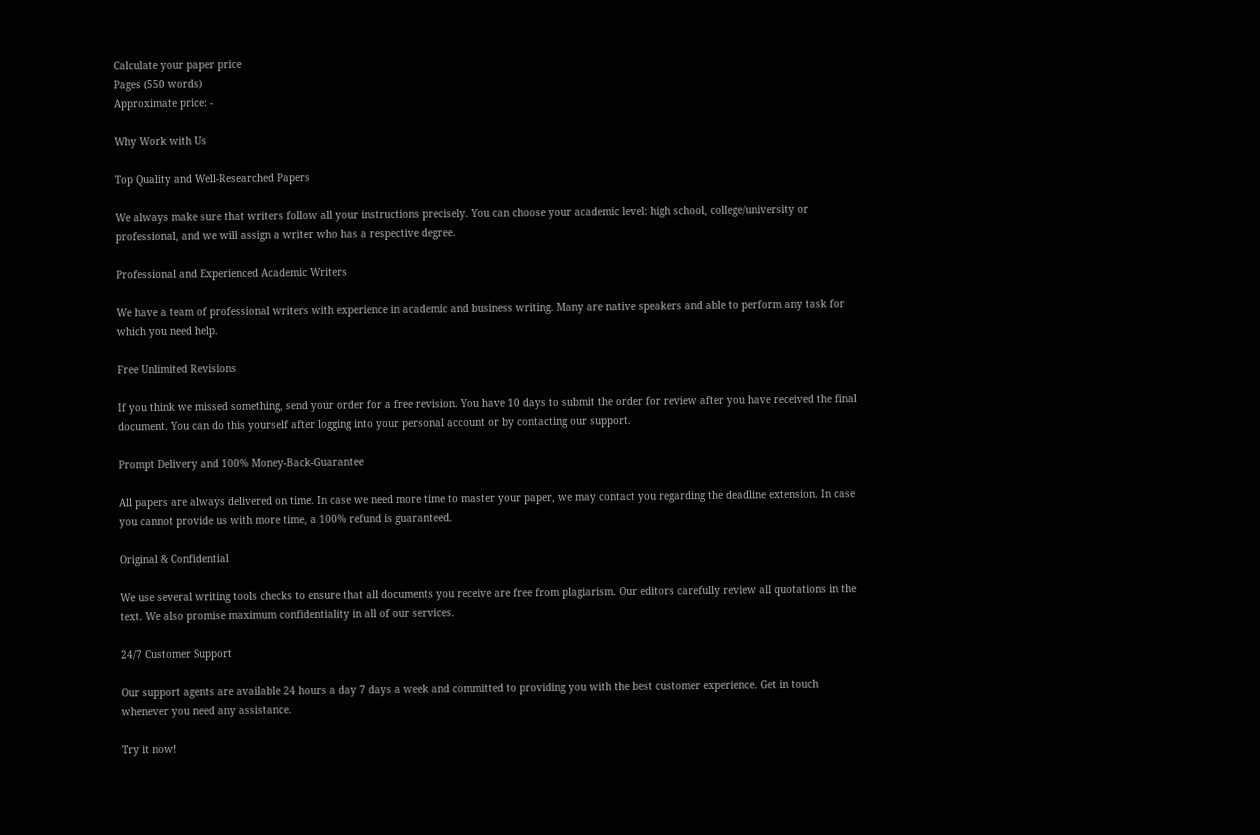Calculate your paper price
Pages (550 words)
Approximate price: -

Why Work with Us

Top Quality and Well-Researched Papers

We always make sure that writers follow all your instructions precisely. You can choose your academic level: high school, college/university or professional, and we will assign a writer who has a respective degree.

Professional and Experienced Academic Writers

We have a team of professional writers with experience in academic and business writing. Many are native speakers and able to perform any task for which you need help.

Free Unlimited Revisions

If you think we missed something, send your order for a free revision. You have 10 days to submit the order for review after you have received the final document. You can do this yourself after logging into your personal account or by contacting our support.

Prompt Delivery and 100% Money-Back-Guarantee

All papers are always delivered on time. In case we need more time to master your paper, we may contact you regarding the deadline extension. In case you cannot provide us with more time, a 100% refund is guaranteed.

Original & Confidential

We use several writing tools checks to ensure that all documents you receive are free from plagiarism. Our editors carefully review all quotations in the text. We also promise maximum confidentiality in all of our services.

24/7 Customer Support

Our support agents are available 24 hours a day 7 days a week and committed to providing you with the best customer experience. Get in touch whenever you need any assistance.

Try it now!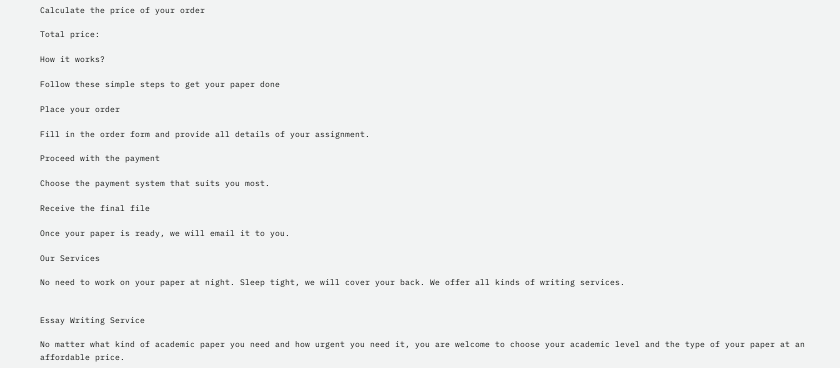Calculate the price of your order

Total price:

How it works?

Follow these simple steps to get your paper done

Place your order

Fill in the order form and provide all details of your assignment.

Proceed with the payment

Choose the payment system that suits you most.

Receive the final file

Once your paper is ready, we will email it to you.

Our Services

No need to work on your paper at night. Sleep tight, we will cover your back. We offer all kinds of writing services.


Essay Writing Service

No matter what kind of academic paper you need and how urgent you need it, you are welcome to choose your academic level and the type of your paper at an affordable price.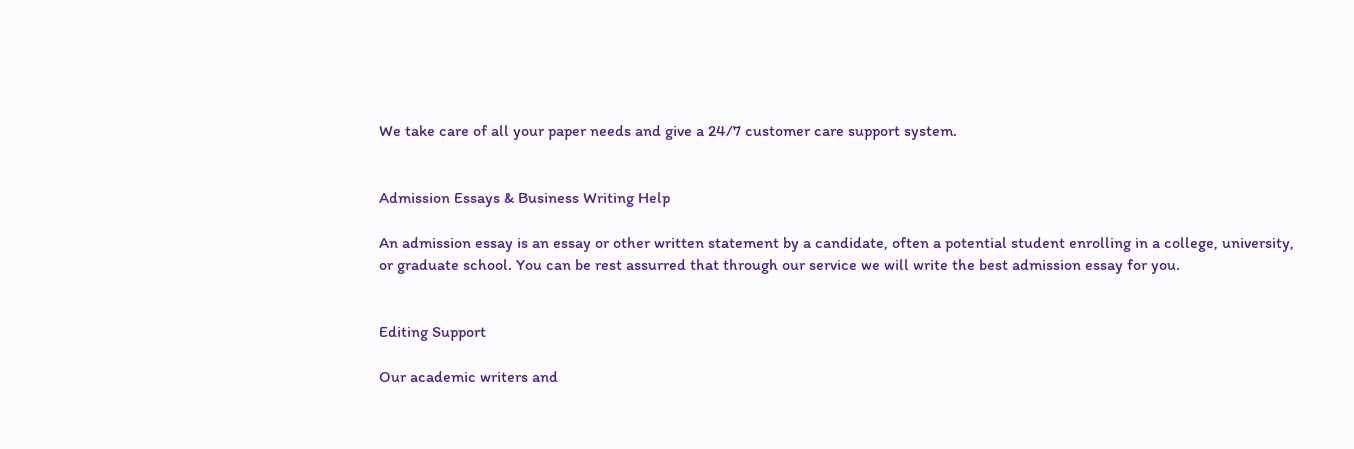We take care of all your paper needs and give a 24/7 customer care support system.


Admission Essays & Business Writing Help

An admission essay is an essay or other written statement by a candidate, often a potential student enrolling in a college, university, or graduate school. You can be rest assurred that through our service we will write the best admission essay for you.


Editing Support

Our academic writers and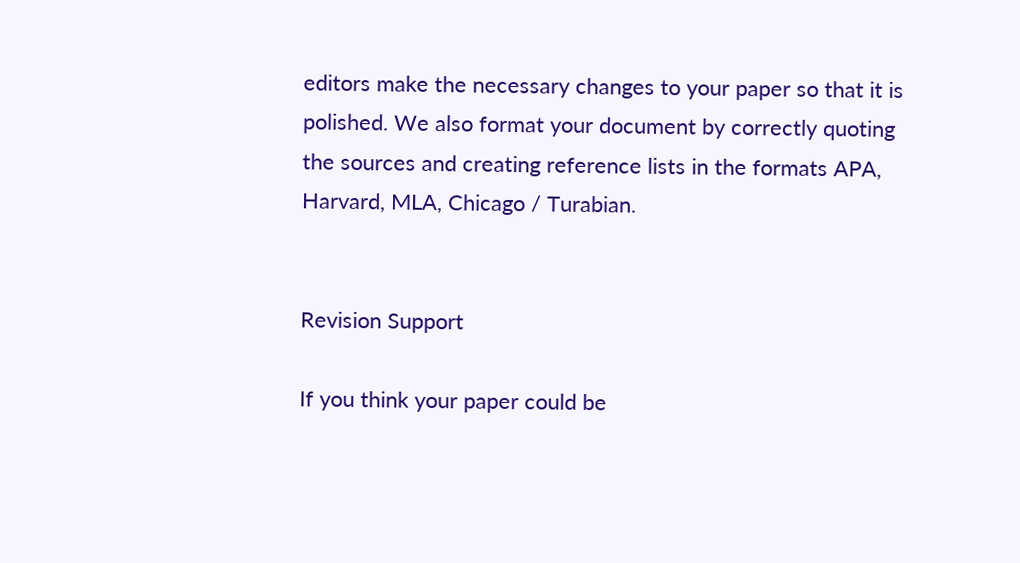editors make the necessary changes to your paper so that it is polished. We also format your document by correctly quoting the sources and creating reference lists in the formats APA, Harvard, MLA, Chicago / Turabian.


Revision Support

If you think your paper could be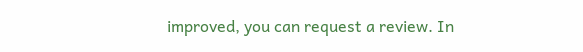improved, you can request a review. In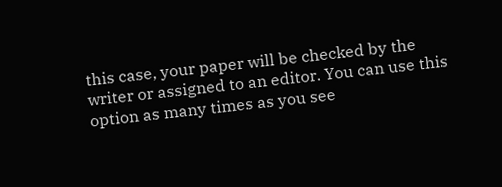this case, your paper will be checked by the writer or assigned to an editor. You can use this option as many times as you see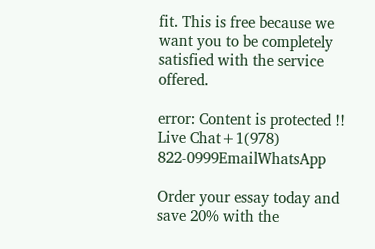fit. This is free because we want you to be completely satisfied with the service offered.

error: Content is protected !!
Live Chat+1(978) 822-0999EmailWhatsApp

Order your essay today and save 20% with the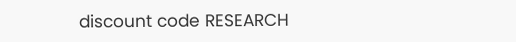discount code RESEARCH